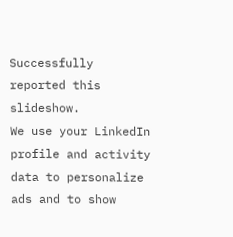Successfully reported this slideshow.
We use your LinkedIn profile and activity data to personalize ads and to show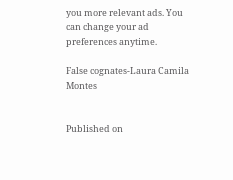you more relevant ads. You can change your ad preferences anytime.

False cognates-Laura Camila Montes


Published on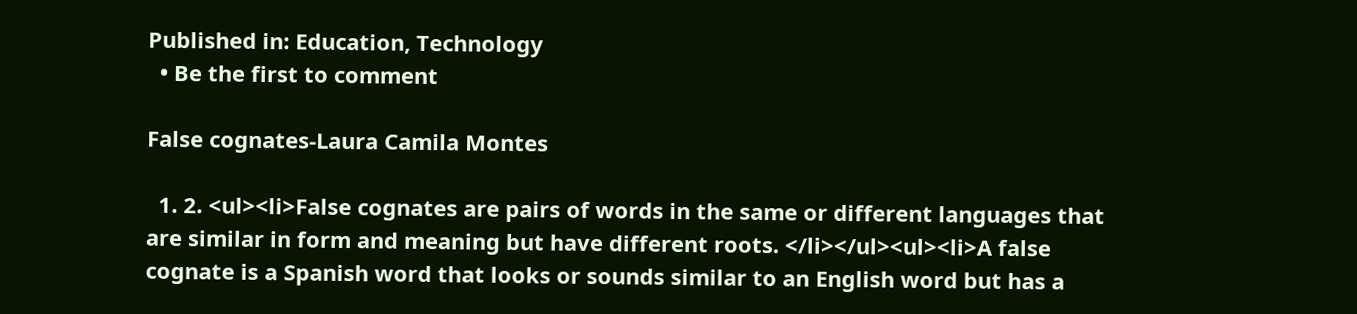Published in: Education, Technology
  • Be the first to comment

False cognates-Laura Camila Montes

  1. 2. <ul><li>False cognates are pairs of words in the same or different languages that are similar in form and meaning but have different roots. </li></ul><ul><li>A false cognate is a Spanish word that looks or sounds similar to an English word but has a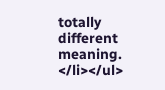totally different meaning. </li></ul>